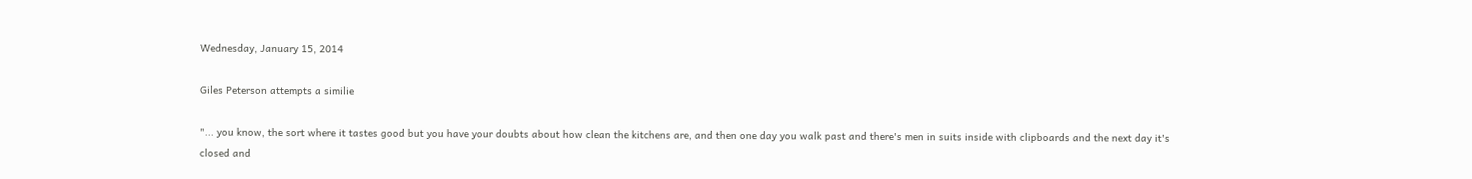Wednesday, January 15, 2014

Giles Peterson attempts a similie

"... you know, the sort where it tastes good but you have your doubts about how clean the kitchens are, and then one day you walk past and there's men in suits inside with clipboards and the next day it's closed and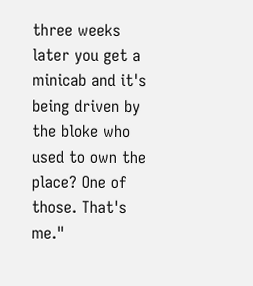three weeks later you get a minicab and it's being driven by the bloke who used to own the place? One of those. That's me."